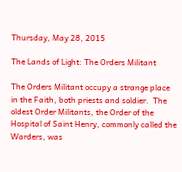Thursday, May 28, 2015

The Lands of Light: The Orders Militant

The Orders Militant occupy a strange place in the Faith, both priests and soldier.  The oldest Order Militants, the Order of the Hospital of Saint Henry, commonly called the Warders, was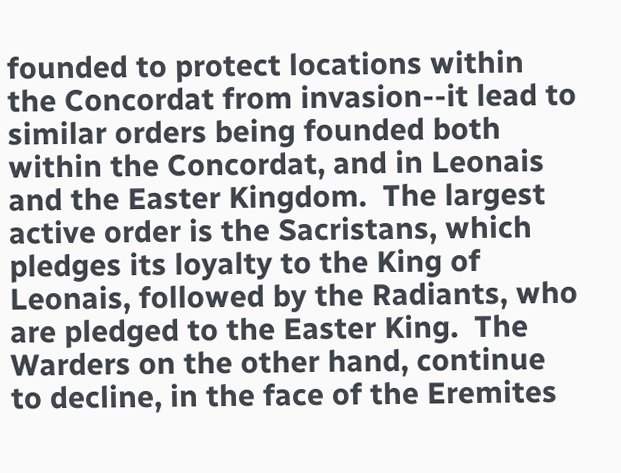founded to protect locations within the Concordat from invasion--it lead to similar orders being founded both within the Concordat, and in Leonais and the Easter Kingdom.  The largest active order is the Sacristans, which pledges its loyalty to the King of Leonais, followed by the Radiants, who are pledged to the Easter King.  The Warders on the other hand, continue to decline, in the face of the Eremites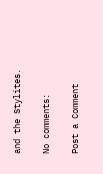and the Stylites.

No comments:

Post a Comment